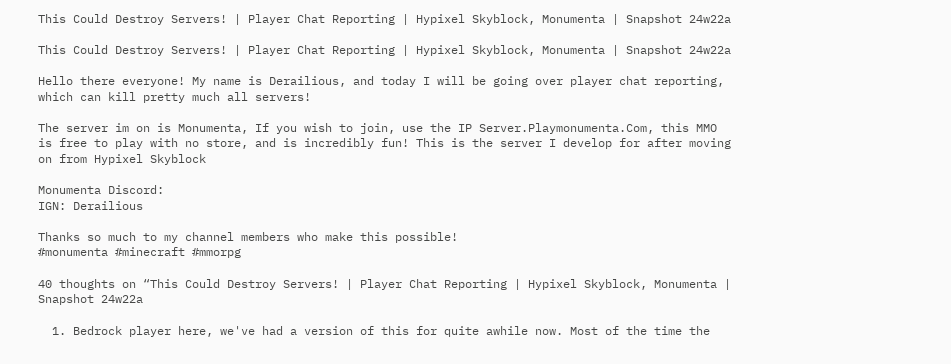This Could Destroy Servers! | Player Chat Reporting | Hypixel Skyblock, Monumenta | Snapshot 24w22a

This Could Destroy Servers! | Player Chat Reporting | Hypixel Skyblock, Monumenta | Snapshot 24w22a

Hello there everyone! My name is Derailious, and today I will be going over player chat reporting, which can kill pretty much all servers!

The server im on is Monumenta, If you wish to join, use the IP Server.Playmonumenta.Com, this MMO is free to play with no store, and is incredibly fun! This is the server I develop for after moving on from Hypixel Skyblock

Monumenta Discord:
IGN: Derailious

Thanks so much to my channel members who make this possible!
#monumenta #minecraft #mmorpg

40 thoughts on “This Could Destroy Servers! | Player Chat Reporting | Hypixel Skyblock, Monumenta | Snapshot 24w22a

  1. Bedrock player here, we've had a version of this for quite awhile now. Most of the time the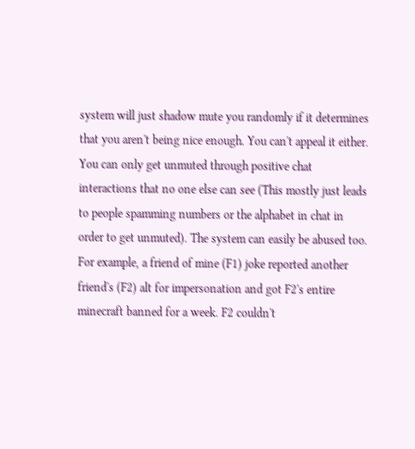system will just shadow mute you randomly if it determines that you aren't being nice enough. You can't appeal it either. You can only get unmuted through positive chat interactions that no one else can see (This mostly just leads to people spamming numbers or the alphabet in chat in order to get unmuted). The system can easily be abused too. For example, a friend of mine (F1) joke reported another friend's (F2) alt for impersonation and got F2's entire minecraft banned for a week. F2 couldn't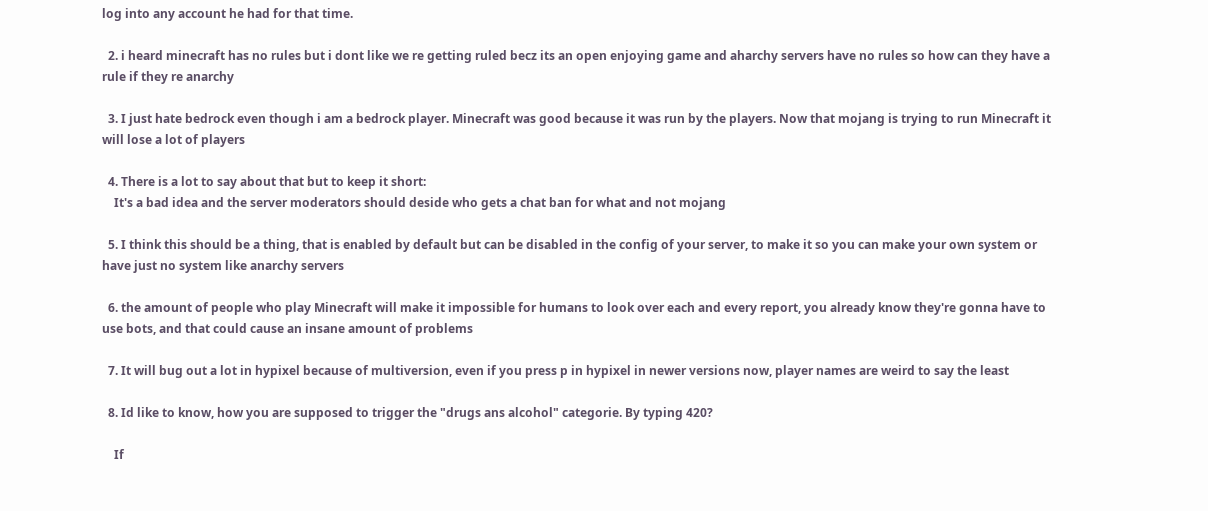log into any account he had for that time.

  2. i heard minecraft has no rules but i dont like we re getting ruled becz its an open enjoying game and aharchy servers have no rules so how can they have a rule if they re anarchy

  3. I just hate bedrock even though i am a bedrock player. Minecraft was good because it was run by the players. Now that mojang is trying to run Minecraft it will lose a lot of players

  4. There is a lot to say about that but to keep it short:
    It's a bad idea and the server moderators should deside who gets a chat ban for what and not mojang

  5. I think this should be a thing, that is enabled by default but can be disabled in the config of your server, to make it so you can make your own system or have just no system like anarchy servers

  6. the amount of people who play Minecraft will make it impossible for humans to look over each and every report, you already know they're gonna have to use bots, and that could cause an insane amount of problems

  7. It will bug out a lot in hypixel because of multiversion, even if you press p in hypixel in newer versions now, player names are weird to say the least

  8. Id like to know, how you are supposed to trigger the "drugs ans alcohol" categorie. By typing 420?

    If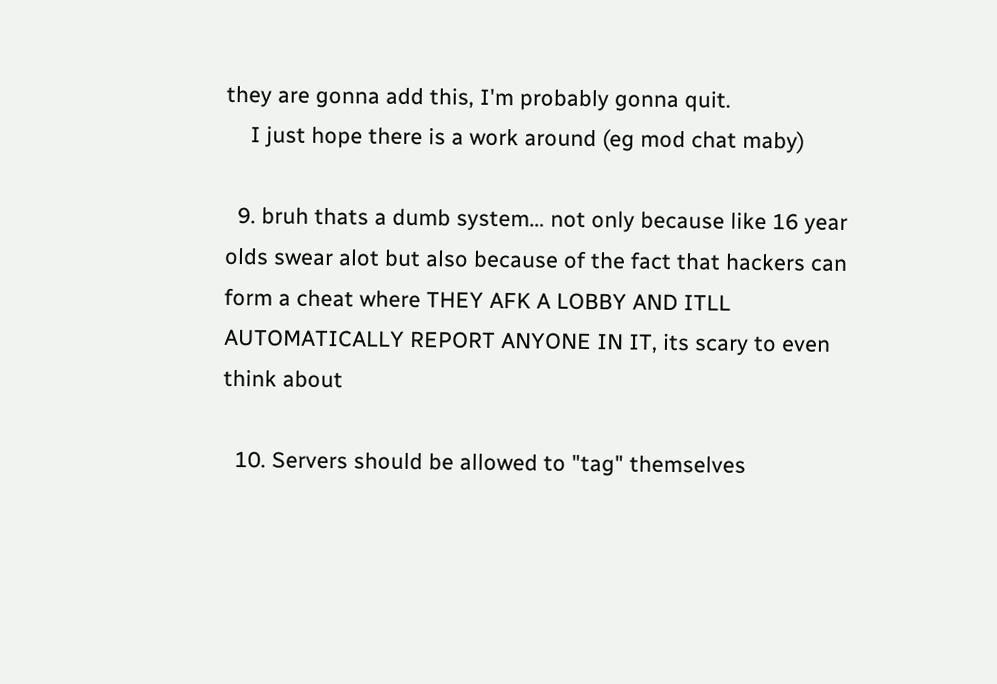they are gonna add this, I'm probably gonna quit.
    I just hope there is a work around (eg mod chat maby)

  9. bruh thats a dumb system… not only because like 16 year olds swear alot but also because of the fact that hackers can form a cheat where THEY AFK A LOBBY AND ITLL AUTOMATICALLY REPORT ANYONE IN IT, its scary to even think about

  10. Servers should be allowed to "tag" themselves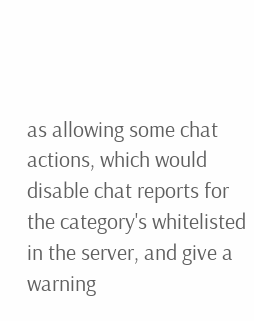as allowing some chat actions, which would disable chat reports for the category's whitelisted in the server, and give a warning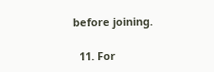before joining.

  11. For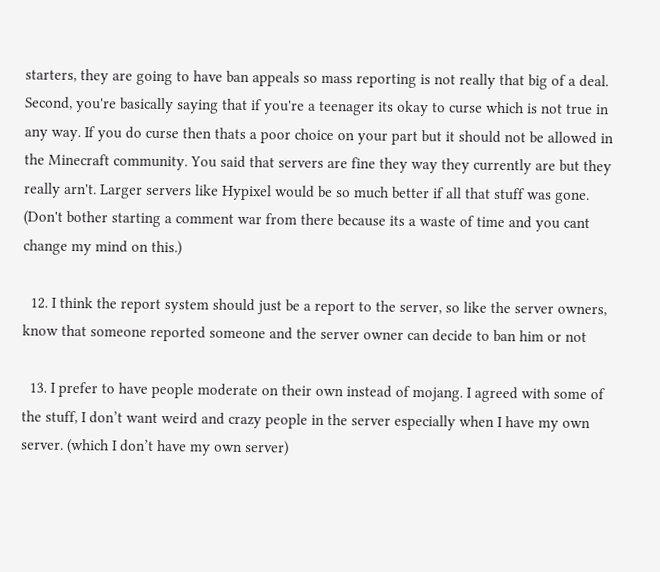starters, they are going to have ban appeals so mass reporting is not really that big of a deal. Second, you're basically saying that if you're a teenager its okay to curse which is not true in any way. If you do curse then thats a poor choice on your part but it should not be allowed in the Minecraft community. You said that servers are fine they way they currently are but they really arn't. Larger servers like Hypixel would be so much better if all that stuff was gone. (Don't bother starting a comment war from there because its a waste of time and you cant change my mind on this.)

  12. I think the report system should just be a report to the server, so like the server owners, know that someone reported someone and the server owner can decide to ban him or not

  13. I prefer to have people moderate on their own instead of mojang. I agreed with some of the stuff, I don’t want weird and crazy people in the server especially when I have my own server. (which I don’t have my own server)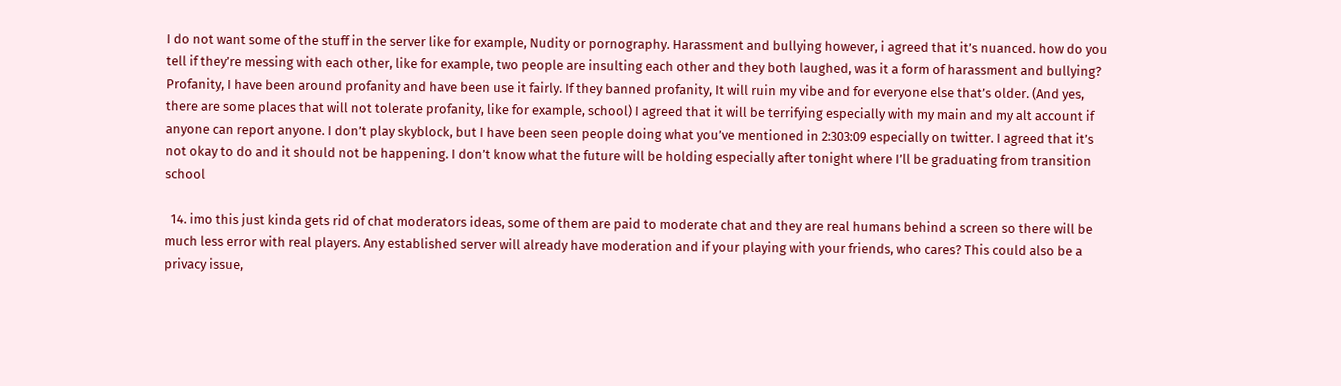I do not want some of the stuff in the server like for example, Nudity or pornography. Harassment and bullying however, i agreed that it’s nuanced. how do you tell if they’re messing with each other, like for example, two people are insulting each other and they both laughed, was it a form of harassment and bullying? Profanity, I have been around profanity and have been use it fairly. If they banned profanity, It will ruin my vibe and for everyone else that’s older. (And yes, there are some places that will not tolerate profanity, like for example, school) I agreed that it will be terrifying especially with my main and my alt account if anyone can report anyone. I don’t play skyblock, but I have been seen people doing what you’ve mentioned in 2:303:09 especially on twitter. I agreed that it’s not okay to do and it should not be happening. I don’t know what the future will be holding especially after tonight where I’ll be graduating from transition school

  14. imo this just kinda gets rid of chat moderators ideas, some of them are paid to moderate chat and they are real humans behind a screen so there will be much less error with real players. Any established server will already have moderation and if your playing with your friends, who cares? This could also be a privacy issue,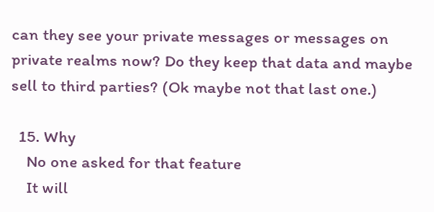can they see your private messages or messages on private realms now? Do they keep that data and maybe sell to third parties? (Ok maybe not that last one.)

  15. Why
    No one asked for that feature
    It will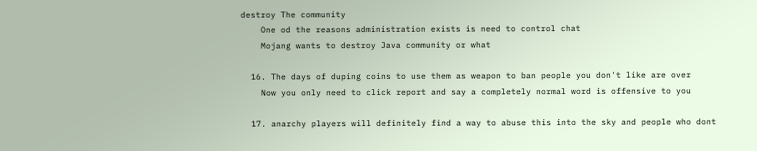destroy The community
    One od the reasons administration exists is need to control chat
    Mojang wants to destroy Java community or what

  16. The days of duping coins to use them as weapon to ban people you don't like are over
    Now you only need to click report and say a completely normal word is offensive to you

  17. anarchy players will definitely find a way to abuse this into the sky and people who dont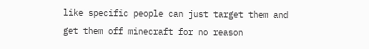like specific people can just target them and get them off minecraft for no reason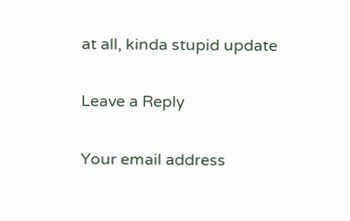at all, kinda stupid update

Leave a Reply

Your email address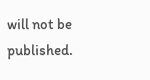will not be published.